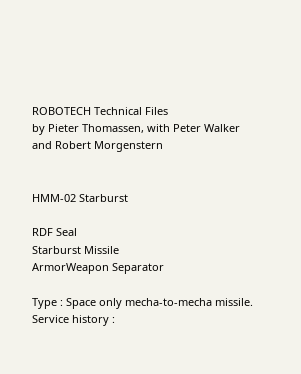ROBOTECH Technical Files
by Pieter Thomassen, with Peter Walker and Robert Morgenstern


HMM-02 Starburst

RDF Seal
Starburst Missile
ArmorWeapon Separator

Type : Space only mecha-to-mecha missile.
Service history :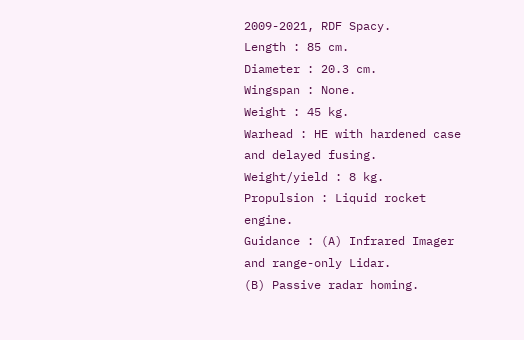2009-2021, RDF Spacy.
Length : 85 cm.
Diameter : 20.3 cm.
Wingspan : None.
Weight : 45 kg.
Warhead : HE with hardened case and delayed fusing.
Weight/yield : 8 kg.
Propulsion : Liquid rocket engine.
Guidance : (A) Infrared Imager and range-only Lidar.
(B) Passive radar homing.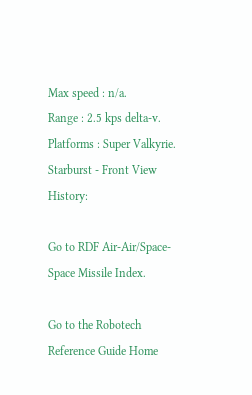Max speed : n/a.
Range : 2.5 kps delta-v.
Platforms : Super Valkyrie.
Starburst - Front View History:

Go to RDF Air-Air/Space-Space Missile Index.

Go to the Robotech Reference Guide Home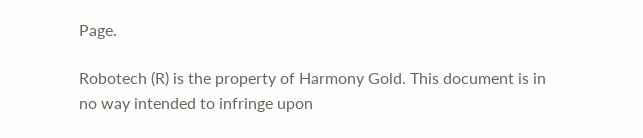Page.

Robotech (R) is the property of Harmony Gold. This document is in no way intended to infringe upon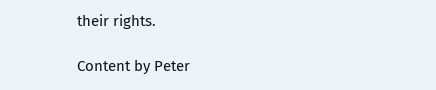their rights.

Content by Peter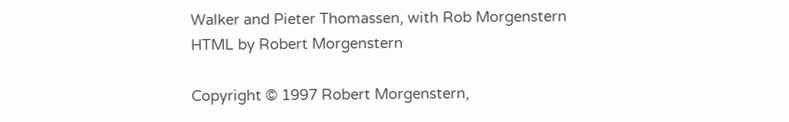Walker and Pieter Thomassen, with Rob Morgenstern
HTML by Robert Morgenstern

Copyright © 1997 Robert Morgenstern,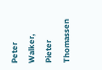Peter Walker, Pieter Thomassen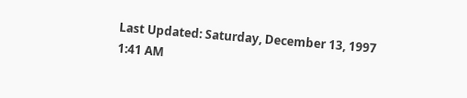Last Updated: Saturday, December 13, 1997 1:41 AM